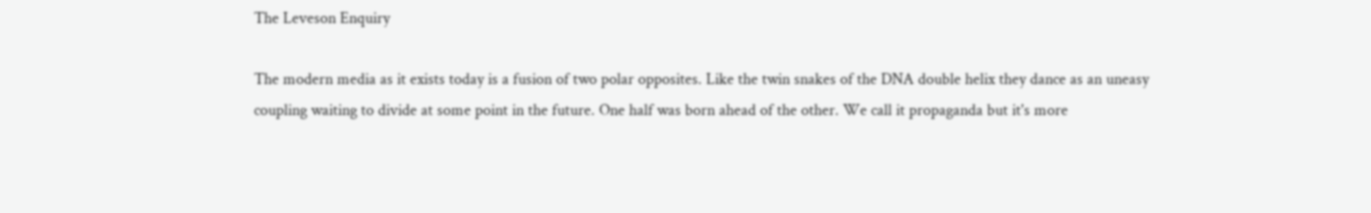The Leveson Enquiry

The modern media as it exists today is a fusion of two polar opposites. Like the twin snakes of the DNA double helix they dance as an uneasy coupling waiting to divide at some point in the future. One half was born ahead of the other. We call it propaganda but it's more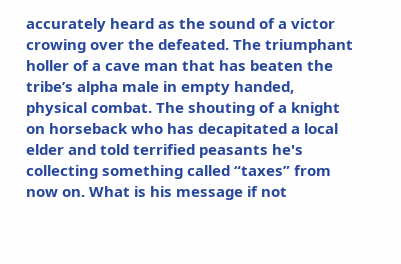accurately heard as the sound of a victor crowing over the defeated. The triumphant holler of a cave man that has beaten the tribe’s alpha male in empty handed, physical combat. The shouting of a knight on horseback who has decapitated a local elder and told terrified peasants he's collecting something called “taxes” from now on. What is his message if not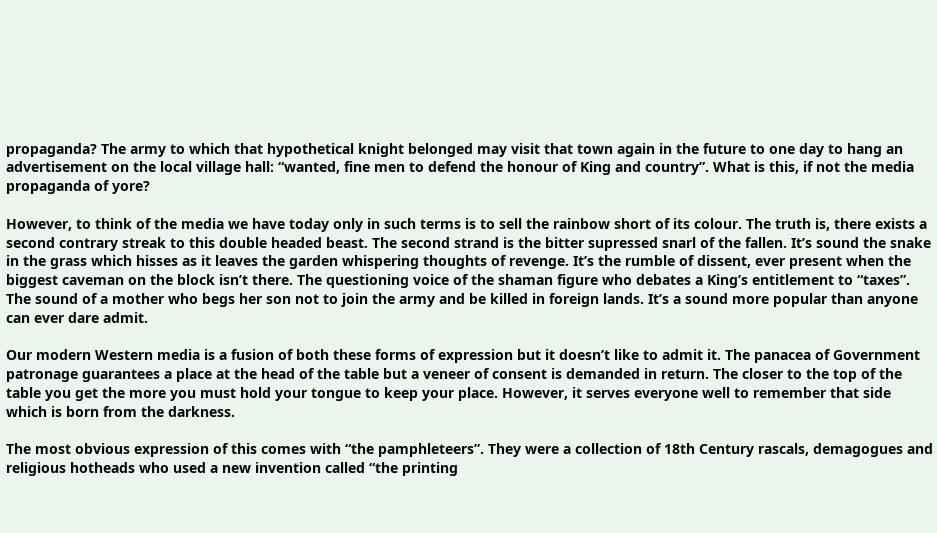propaganda? The army to which that hypothetical knight belonged may visit that town again in the future to one day to hang an advertisement on the local village hall: “wanted, fine men to defend the honour of King and country”. What is this, if not the media propaganda of yore?

However, to think of the media we have today only in such terms is to sell the rainbow short of its colour. The truth is, there exists a second contrary streak to this double headed beast. The second strand is the bitter supressed snarl of the fallen. It’s sound the snake in the grass which hisses as it leaves the garden whispering thoughts of revenge. It’s the rumble of dissent, ever present when the biggest caveman on the block isn’t there. The questioning voice of the shaman figure who debates a King’s entitlement to “taxes”. The sound of a mother who begs her son not to join the army and be killed in foreign lands. It’s a sound more popular than anyone can ever dare admit.

Our modern Western media is a fusion of both these forms of expression but it doesn’t like to admit it. The panacea of Government patronage guarantees a place at the head of the table but a veneer of consent is demanded in return. The closer to the top of the table you get the more you must hold your tongue to keep your place. However, it serves everyone well to remember that side which is born from the darkness.

The most obvious expression of this comes with “the pamphleteers”. They were a collection of 18th Century rascals, demagogues and religious hotheads who used a new invention called “the printing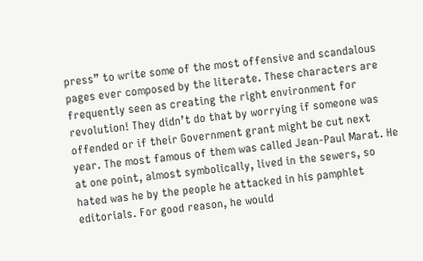press” to write some of the most offensive and scandalous pages ever composed by the literate. These characters are frequently seen as creating the right environment for revolution! They didn’t do that by worrying if someone was offended or if their Government grant might be cut next year. The most famous of them was called Jean-Paul Marat. He at one point, almost symbolically, lived in the sewers, so hated was he by the people he attacked in his pamphlet editorials. For good reason, he would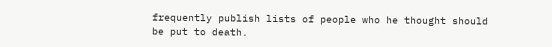frequently publish lists of people who he thought should be put to death.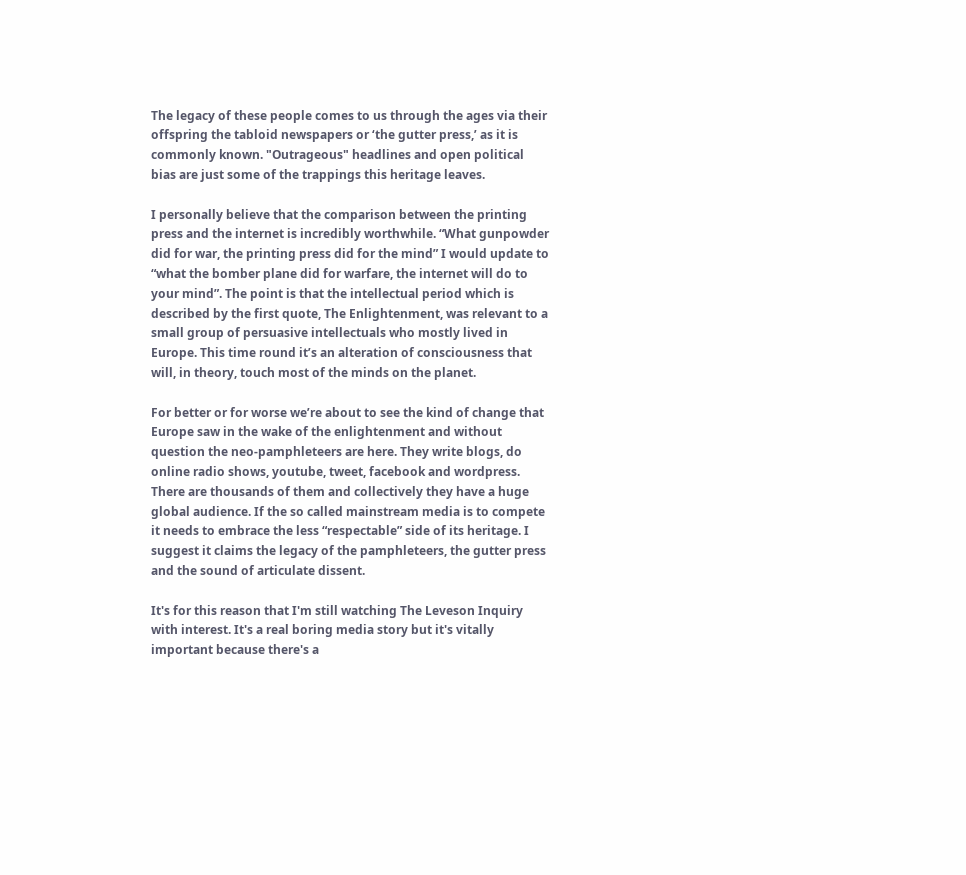The legacy of these people comes to us through the ages via their offspring the tabloid newspapers or ‘the gutter press,’ as it is commonly known. "Outrageous" headlines and open political bias are just some of the trappings this heritage leaves.

I personally believe that the comparison between the printing press and the internet is incredibly worthwhile. “What gunpowder did for war, the printing press did for the mind” I would update to “what the bomber plane did for warfare, the internet will do to your mind”. The point is that the intellectual period which is described by the first quote, The Enlightenment, was relevant to a small group of persuasive intellectuals who mostly lived in Europe. This time round it’s an alteration of consciousness that will, in theory, touch most of the minds on the planet.

For better or for worse we’re about to see the kind of change that Europe saw in the wake of the enlightenment and without question the neo-pamphleteers are here. They write blogs, do online radio shows, youtube, tweet, facebook and wordpress. There are thousands of them and collectively they have a huge global audience. If the so called mainstream media is to compete it needs to embrace the less “respectable” side of its heritage. I suggest it claims the legacy of the pamphleteers, the gutter press and the sound of articulate dissent.

It's for this reason that I'm still watching The Leveson Inquiry with interest. It's a real boring media story but it's vitally important because there's a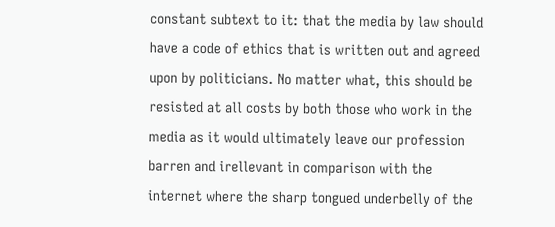constant subtext to it: that the media by law should have a code of ethics that is written out and agreed upon by politicians. No matter what, this should be resisted at all costs by both those who work in the media as it would ultimately leave our profession barren and irellevant in comparison with the internet where the sharp tongued underbelly of the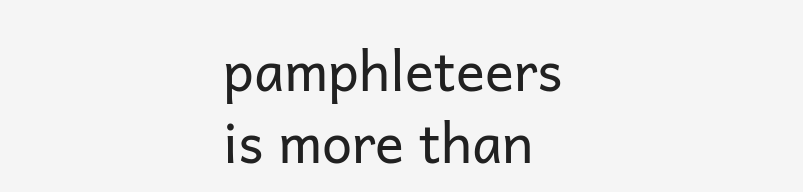pamphleteers is more than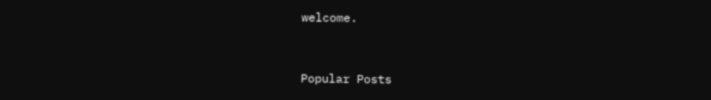welcome.


Popular Posts